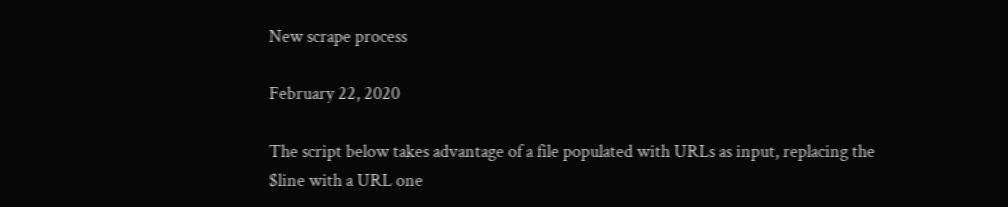New scrape process

February 22, 2020

The script below takes advantage of a file populated with URLs as input, replacing the $line with a URL one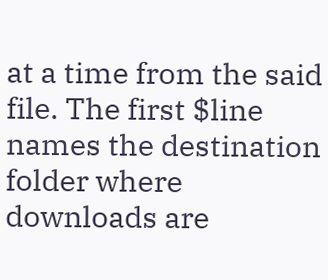at a time from the said file. The first $line names the destination folder where downloads are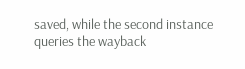saved, while the second instance queries the wayback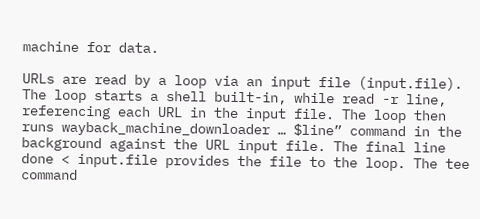machine for data.

URLs are read by a loop via an input file (input.file). The loop starts a shell built-in, while read -r line, referencing each URL in the input file. The loop then runs wayback_machine_downloader … $line” command in the background against the URL input file. The final line done < input.file provides the file to the loop. The tee command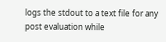logs the stdout to a text file for any post evaluation while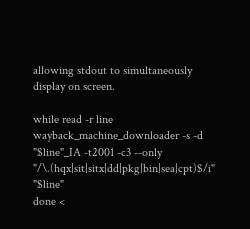allowing stdout to simultaneously display on screen.

while read -r line
wayback_machine_downloader -s -d "$line"_IA -t2001 -c3 --only "/\.(hqx|sit|sitx|dd|pkg|bin|sea|cpt)$/i" "$line"
done <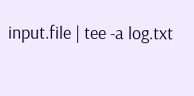input.file | tee -a log.txt